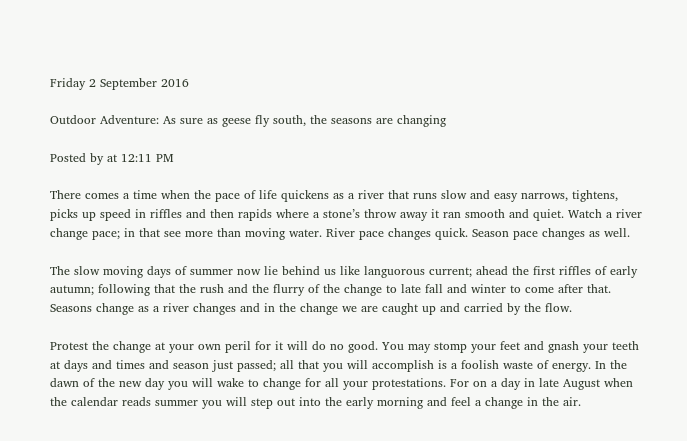Friday 2 September 2016

Outdoor Adventure: As sure as geese fly south, the seasons are changing

Posted by at 12:11 PM

There comes a time when the pace of life quickens as a river that runs slow and easy narrows, tightens, picks up speed in riffles and then rapids where a stone’s throw away it ran smooth and quiet. Watch a river change pace; in that see more than moving water. River pace changes quick. Season pace changes as well.

The slow moving days of summer now lie behind us like languorous current; ahead the first riffles of early autumn; following that the rush and the flurry of the change to late fall and winter to come after that. Seasons change as a river changes and in the change we are caught up and carried by the flow.

Protest the change at your own peril for it will do no good. You may stomp your feet and gnash your teeth at days and times and season just passed; all that you will accomplish is a foolish waste of energy. In the dawn of the new day you will wake to change for all your protestations. For on a day in late August when the calendar reads summer you will step out into the early morning and feel a change in the air.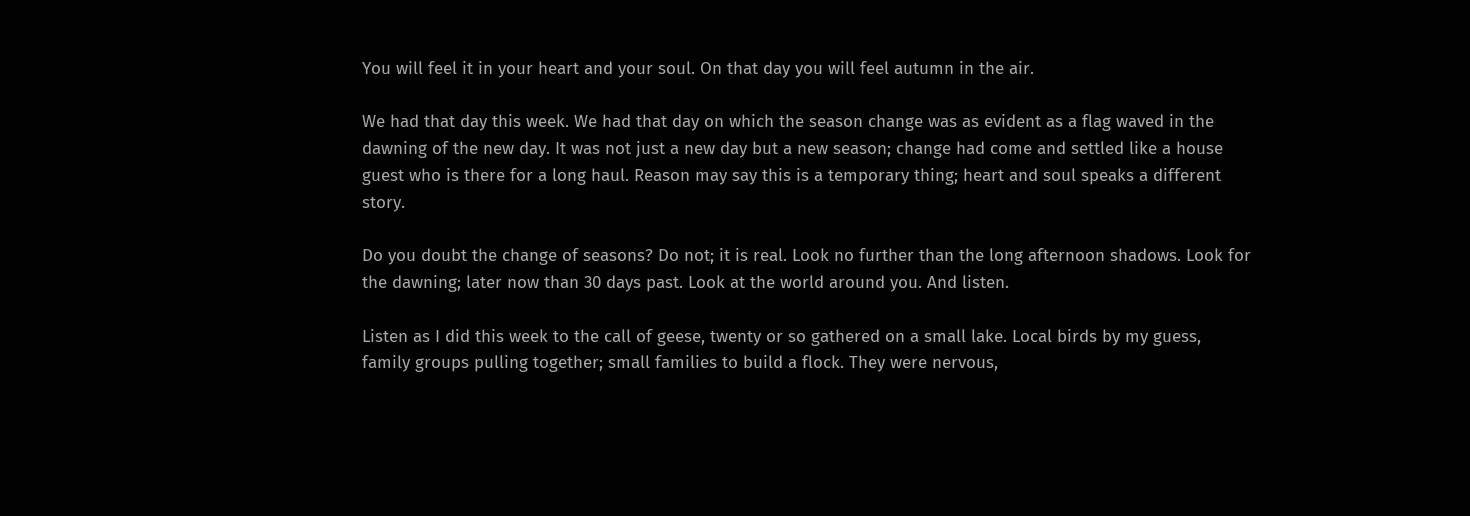You will feel it in your heart and your soul. On that day you will feel autumn in the air.

We had that day this week. We had that day on which the season change was as evident as a flag waved in the dawning of the new day. It was not just a new day but a new season; change had come and settled like a house guest who is there for a long haul. Reason may say this is a temporary thing; heart and soul speaks a different story.

Do you doubt the change of seasons? Do not; it is real. Look no further than the long afternoon shadows. Look for the dawning; later now than 30 days past. Look at the world around you. And listen.

Listen as I did this week to the call of geese, twenty or so gathered on a small lake. Local birds by my guess, family groups pulling together; small families to build a flock. They were nervous,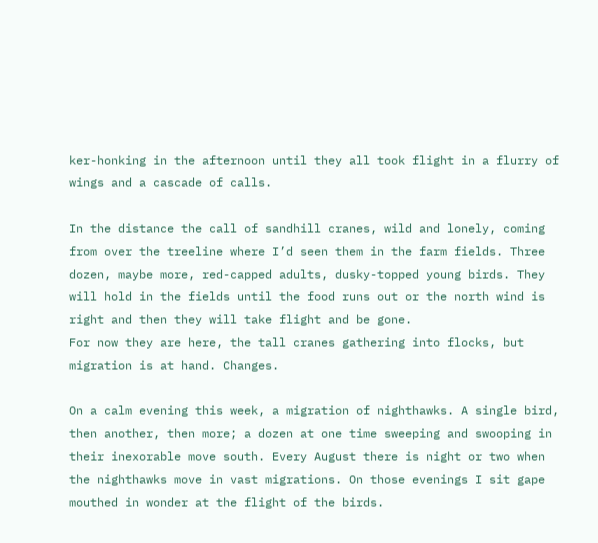ker-honking in the afternoon until they all took flight in a flurry of wings and a cascade of calls.

In the distance the call of sandhill cranes, wild and lonely, coming from over the treeline where I’d seen them in the farm fields. Three dozen, maybe more, red-capped adults, dusky-topped young birds. They will hold in the fields until the food runs out or the north wind is right and then they will take flight and be gone.
For now they are here, the tall cranes gathering into flocks, but migration is at hand. Changes.

On a calm evening this week, a migration of nighthawks. A single bird, then another, then more; a dozen at one time sweeping and swooping in their inexorable move south. Every August there is night or two when the nighthawks move in vast migrations. On those evenings I sit gape mouthed in wonder at the flight of the birds.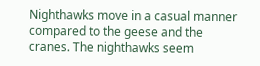Nighthawks move in a casual manner compared to the geese and the cranes. The nighthawks seem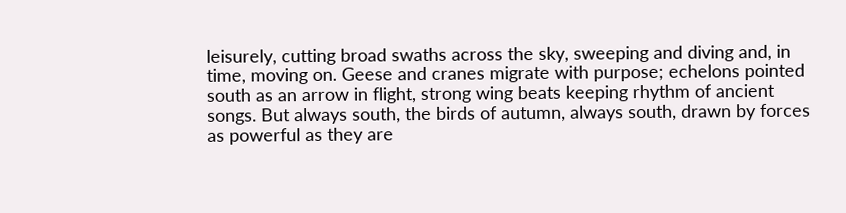leisurely, cutting broad swaths across the sky, sweeping and diving and, in time, moving on. Geese and cranes migrate with purpose; echelons pointed south as an arrow in flight, strong wing beats keeping rhythm of ancient songs. But always south, the birds of autumn, always south, drawn by forces as powerful as they are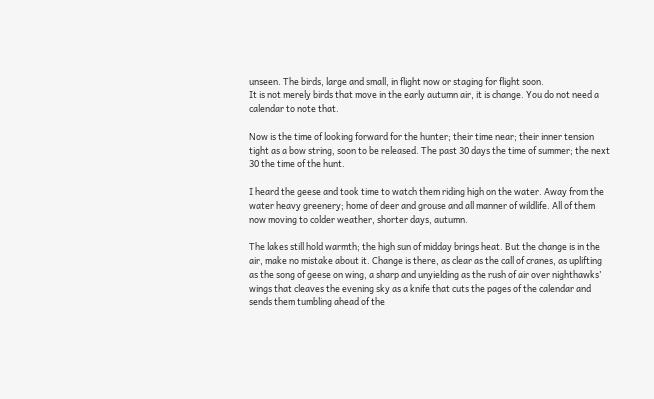unseen. The birds, large and small, in flight now or staging for flight soon.
It is not merely birds that move in the early autumn air, it is change. You do not need a calendar to note that.

Now is the time of looking forward for the hunter; their time near; their inner tension tight as a bow string, soon to be released. The past 30 days the time of summer; the next 30 the time of the hunt.

I heard the geese and took time to watch them riding high on the water. Away from the water heavy greenery; home of deer and grouse and all manner of wildlife. All of them now moving to colder weather, shorter days, autumn.

The lakes still hold warmth; the high sun of midday brings heat. But the change is in the air, make no mistake about it. Change is there, as clear as the call of cranes, as uplifting as the song of geese on wing, a sharp and unyielding as the rush of air over nighthawks’ wings that cleaves the evening sky as a knife that cuts the pages of the calendar and sends them tumbling ahead of the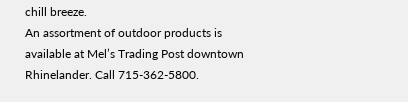chill breeze.
An assortment of outdoor products is available at Mel’s Trading Post downtown Rhinelander. Call 715-362-5800.